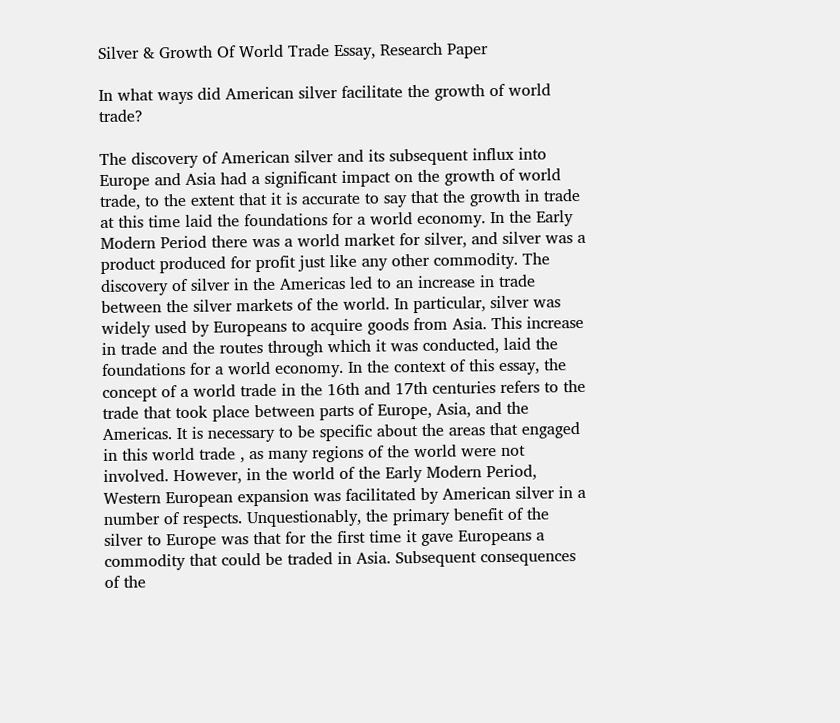Silver & Growth Of World Trade Essay, Research Paper

In what ways did American silver facilitate the growth of world trade?

The discovery of American silver and its subsequent influx into Europe and Asia had a significant impact on the growth of world trade, to the extent that it is accurate to say that the growth in trade at this time laid the foundations for a world economy. In the Early Modern Period there was a world market for silver, and silver was a product produced for profit just like any other commodity. The discovery of silver in the Americas led to an increase in trade between the silver markets of the world. In particular, silver was widely used by Europeans to acquire goods from Asia. This increase in trade and the routes through which it was conducted, laid the foundations for a world economy. In the context of this essay, the concept of a world trade in the 16th and 17th centuries refers to the trade that took place between parts of Europe, Asia, and the Americas. It is necessary to be specific about the areas that engaged in this world trade , as many regions of the world were not involved. However, in the world of the Early Modern Period, Western European expansion was facilitated by American silver in a number of respects. Unquestionably, the primary benefit of the silver to Europe was that for the first time it gave Europeans a commodity that could be traded in Asia. Subsequent consequences of the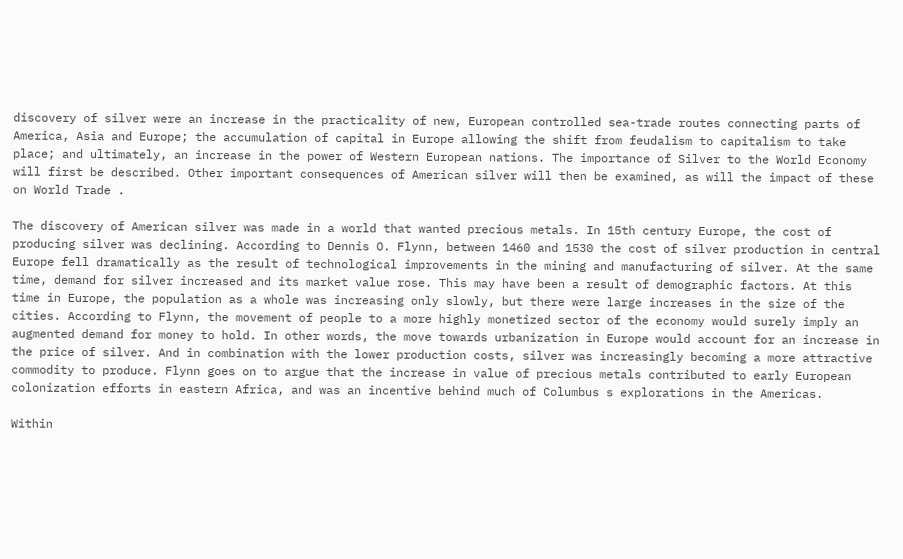discovery of silver were an increase in the practicality of new, European controlled sea-trade routes connecting parts of America, Asia and Europe; the accumulation of capital in Europe allowing the shift from feudalism to capitalism to take place; and ultimately, an increase in the power of Western European nations. The importance of Silver to the World Economy will first be described. Other important consequences of American silver will then be examined, as will the impact of these on World Trade .

The discovery of American silver was made in a world that wanted precious metals. In 15th century Europe, the cost of producing silver was declining. According to Dennis O. Flynn, between 1460 and 1530 the cost of silver production in central Europe fell dramatically as the result of technological improvements in the mining and manufacturing of silver. At the same time, demand for silver increased and its market value rose. This may have been a result of demographic factors. At this time in Europe, the population as a whole was increasing only slowly, but there were large increases in the size of the cities. According to Flynn, the movement of people to a more highly monetized sector of the economy would surely imply an augmented demand for money to hold. In other words, the move towards urbanization in Europe would account for an increase in the price of silver. And in combination with the lower production costs, silver was increasingly becoming a more attractive commodity to produce. Flynn goes on to argue that the increase in value of precious metals contributed to early European colonization efforts in eastern Africa, and was an incentive behind much of Columbus s explorations in the Americas.

Within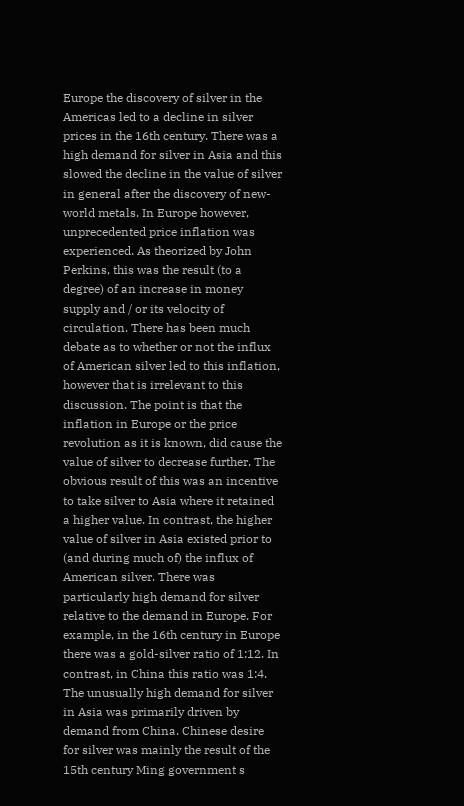Europe the discovery of silver in the Americas led to a decline in silver prices in the 16th century. There was a high demand for silver in Asia and this slowed the decline in the value of silver in general after the discovery of new-world metals. In Europe however, unprecedented price inflation was experienced. As theorized by John Perkins, this was the result (to a degree) of an increase in money supply and / or its velocity of circulation. There has been much debate as to whether or not the influx of American silver led to this inflation, however that is irrelevant to this discussion. The point is that the inflation in Europe or the price revolution as it is known, did cause the value of silver to decrease further. The obvious result of this was an incentive to take silver to Asia where it retained a higher value. In contrast, the higher value of silver in Asia existed prior to (and during much of) the influx of American silver. There was particularly high demand for silver relative to the demand in Europe. For example, in the 16th century in Europe there was a gold-silver ratio of 1:12. In contrast, in China this ratio was 1:4. The unusually high demand for silver in Asia was primarily driven by demand from China. Chinese desire for silver was mainly the result of the 15th century Ming government s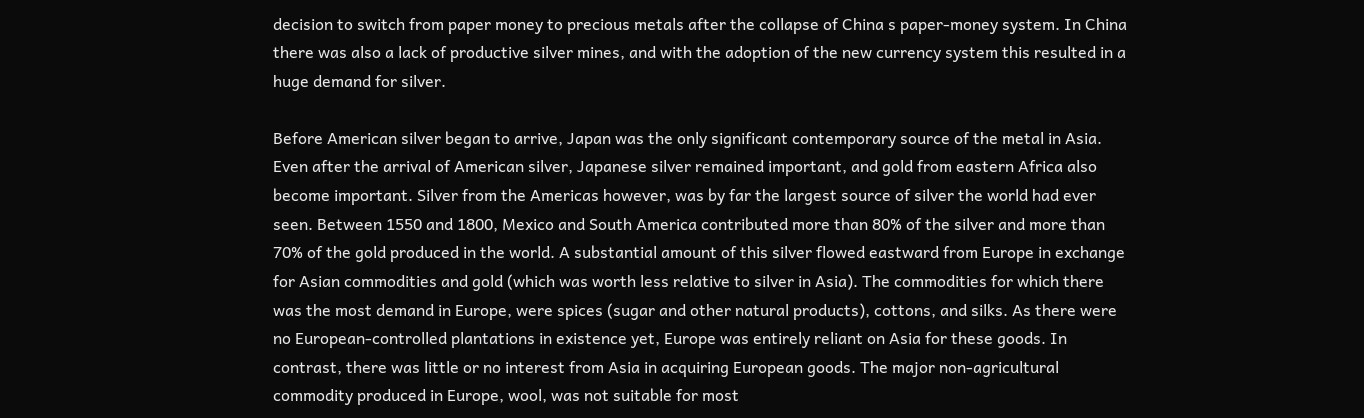decision to switch from paper money to precious metals after the collapse of China s paper-money system. In China there was also a lack of productive silver mines, and with the adoption of the new currency system this resulted in a huge demand for silver.

Before American silver began to arrive, Japan was the only significant contemporary source of the metal in Asia. Even after the arrival of American silver, Japanese silver remained important, and gold from eastern Africa also become important. Silver from the Americas however, was by far the largest source of silver the world had ever seen. Between 1550 and 1800, Mexico and South America contributed more than 80% of the silver and more than 70% of the gold produced in the world. A substantial amount of this silver flowed eastward from Europe in exchange for Asian commodities and gold (which was worth less relative to silver in Asia). The commodities for which there was the most demand in Europe, were spices (sugar and other natural products), cottons, and silks. As there were no European-controlled plantations in existence yet, Europe was entirely reliant on Asia for these goods. In contrast, there was little or no interest from Asia in acquiring European goods. The major non-agricultural commodity produced in Europe, wool, was not suitable for most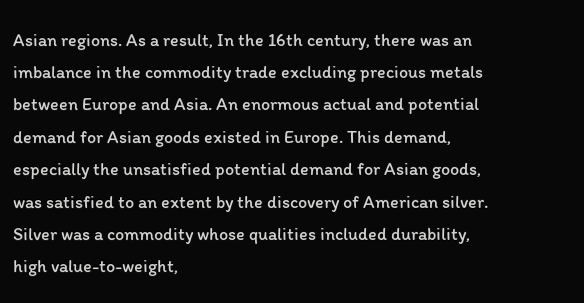Asian regions. As a result, In the 16th century, there was an imbalance in the commodity trade excluding precious metals between Europe and Asia. An enormous actual and potential demand for Asian goods existed in Europe. This demand, especially the unsatisfied potential demand for Asian goods, was satisfied to an extent by the discovery of American silver. Silver was a commodity whose qualities included durability, high value-to-weight,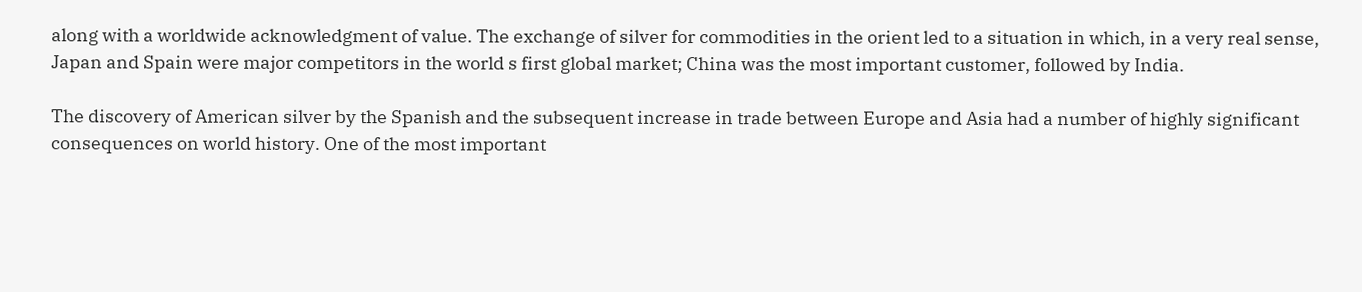along with a worldwide acknowledgment of value. The exchange of silver for commodities in the orient led to a situation in which, in a very real sense, Japan and Spain were major competitors in the world s first global market; China was the most important customer, followed by India.

The discovery of American silver by the Spanish and the subsequent increase in trade between Europe and Asia had a number of highly significant consequences on world history. One of the most important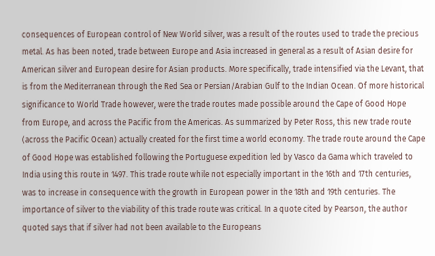consequences of European control of New World silver, was a result of the routes used to trade the precious metal. As has been noted, trade between Europe and Asia increased in general as a result of Asian desire for American silver and European desire for Asian products. More specifically, trade intensified via the Levant, that is from the Mediterranean through the Red Sea or Persian/Arabian Gulf to the Indian Ocean. Of more historical significance to World Trade however, were the trade routes made possible around the Cape of Good Hope from Europe, and across the Pacific from the Americas. As summarized by Peter Ross, this new trade route (across the Pacific Ocean) actually created for the first time a world economy. The trade route around the Cape of Good Hope was established following the Portuguese expedition led by Vasco da Gama which traveled to India using this route in 1497. This trade route while not especially important in the 16th and 17th centuries, was to increase in consequence with the growth in European power in the 18th and 19th centuries. The importance of silver to the viability of this trade route was critical. In a quote cited by Pearson, the author quoted says that if silver had not been available to the Europeans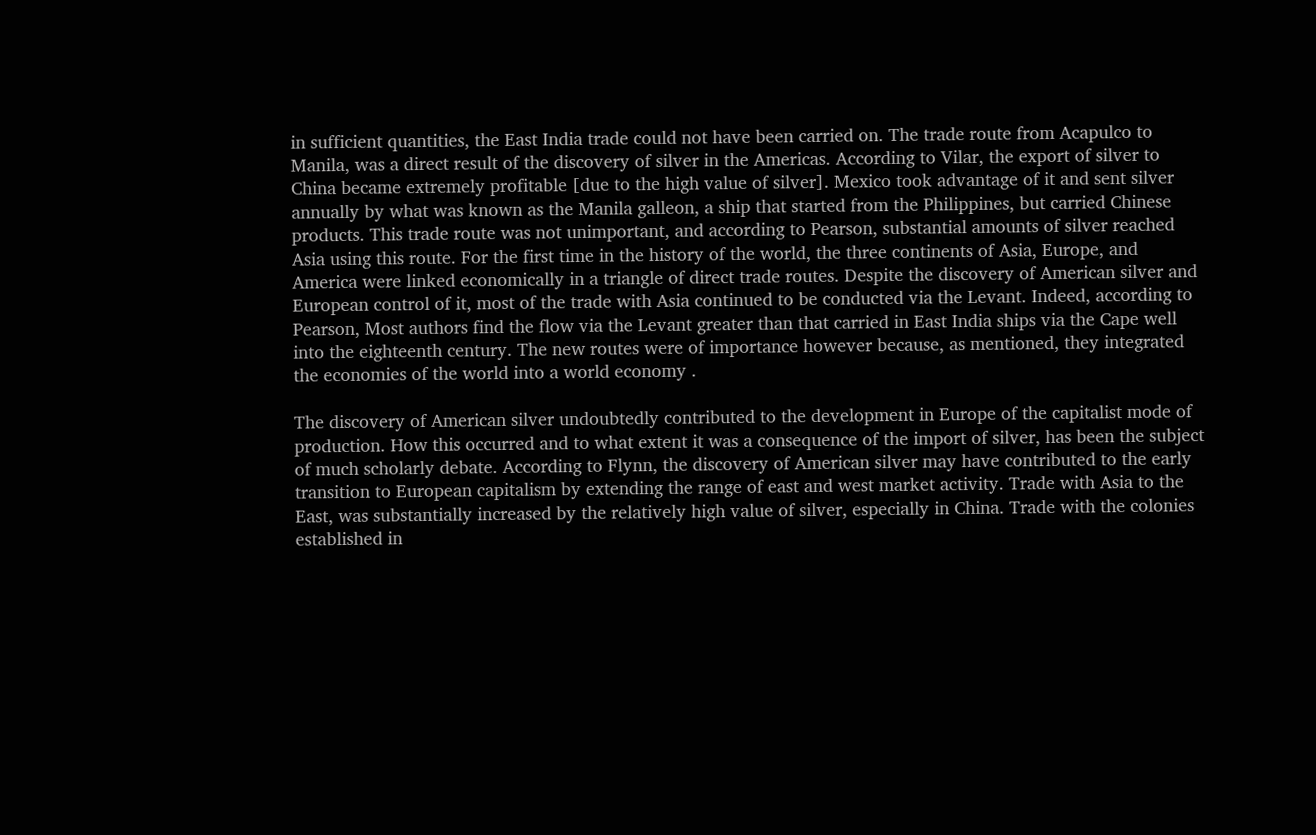in sufficient quantities, the East India trade could not have been carried on. The trade route from Acapulco to Manila, was a direct result of the discovery of silver in the Americas. According to Vilar, the export of silver to China became extremely profitable [due to the high value of silver]. Mexico took advantage of it and sent silver annually by what was known as the Manila galleon, a ship that started from the Philippines, but carried Chinese products. This trade route was not unimportant, and according to Pearson, substantial amounts of silver reached Asia using this route. For the first time in the history of the world, the three continents of Asia, Europe, and America were linked economically in a triangle of direct trade routes. Despite the discovery of American silver and European control of it, most of the trade with Asia continued to be conducted via the Levant. Indeed, according to Pearson, Most authors find the flow via the Levant greater than that carried in East India ships via the Cape well into the eighteenth century. The new routes were of importance however because, as mentioned, they integrated the economies of the world into a world economy .

The discovery of American silver undoubtedly contributed to the development in Europe of the capitalist mode of production. How this occurred and to what extent it was a consequence of the import of silver, has been the subject of much scholarly debate. According to Flynn, the discovery of American silver may have contributed to the early transition to European capitalism by extending the range of east and west market activity. Trade with Asia to the East, was substantially increased by the relatively high value of silver, especially in China. Trade with the colonies established in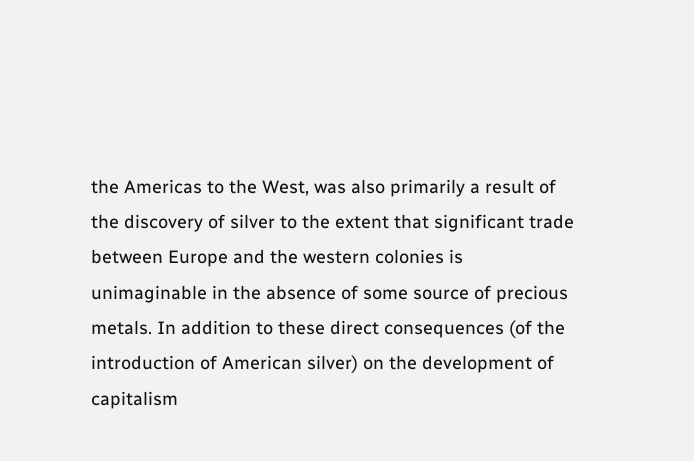the Americas to the West, was also primarily a result of the discovery of silver to the extent that significant trade between Europe and the western colonies is unimaginable in the absence of some source of precious metals. In addition to these direct consequences (of the introduction of American silver) on the development of capitalism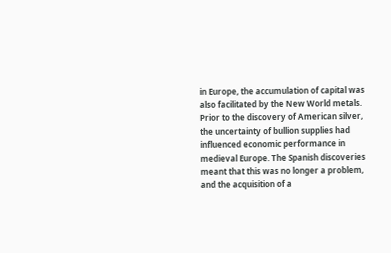in Europe, the accumulation of capital was also facilitated by the New World metals. Prior to the discovery of American silver, the uncertainty of bullion supplies had influenced economic performance in medieval Europe. The Spanish discoveries meant that this was no longer a problem, and the acquisition of a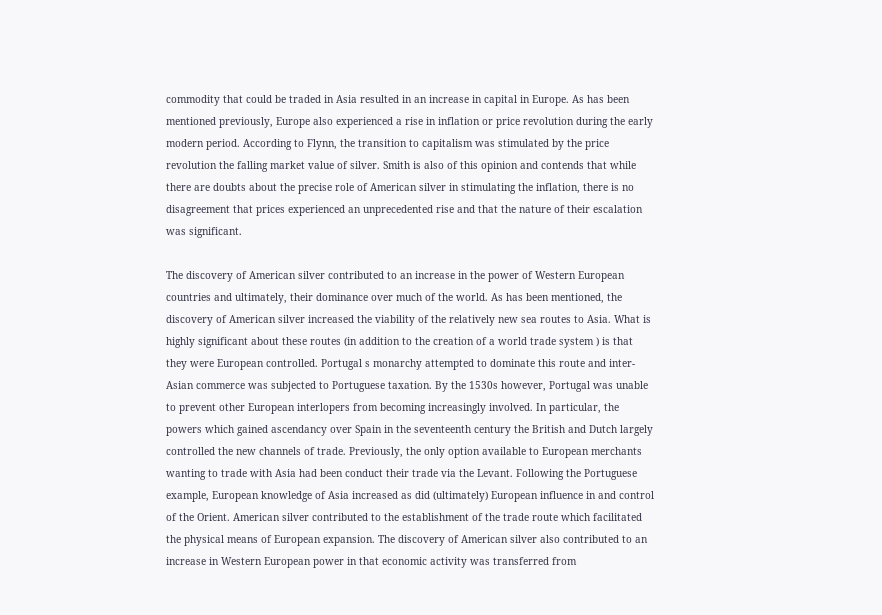commodity that could be traded in Asia resulted in an increase in capital in Europe. As has been mentioned previously, Europe also experienced a rise in inflation or price revolution during the early modern period. According to Flynn, the transition to capitalism was stimulated by the price revolution the falling market value of silver. Smith is also of this opinion and contends that while there are doubts about the precise role of American silver in stimulating the inflation, there is no disagreement that prices experienced an unprecedented rise and that the nature of their escalation was significant.

The discovery of American silver contributed to an increase in the power of Western European countries and ultimately, their dominance over much of the world. As has been mentioned, the discovery of American silver increased the viability of the relatively new sea routes to Asia. What is highly significant about these routes (in addition to the creation of a world trade system ) is that they were European controlled. Portugal s monarchy attempted to dominate this route and inter-Asian commerce was subjected to Portuguese taxation. By the 1530s however, Portugal was unable to prevent other European interlopers from becoming increasingly involved. In particular, the powers which gained ascendancy over Spain in the seventeenth century the British and Dutch largely controlled the new channels of trade. Previously, the only option available to European merchants wanting to trade with Asia had been conduct their trade via the Levant. Following the Portuguese example, European knowledge of Asia increased as did (ultimately) European influence in and control of the Orient. American silver contributed to the establishment of the trade route which facilitated the physical means of European expansion. The discovery of American silver also contributed to an increase in Western European power in that economic activity was transferred from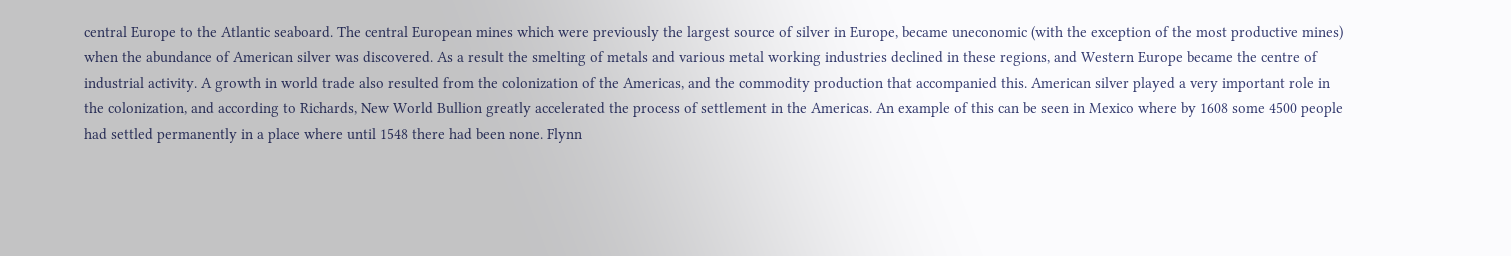central Europe to the Atlantic seaboard. The central European mines which were previously the largest source of silver in Europe, became uneconomic (with the exception of the most productive mines) when the abundance of American silver was discovered. As a result the smelting of metals and various metal working industries declined in these regions, and Western Europe became the centre of industrial activity. A growth in world trade also resulted from the colonization of the Americas, and the commodity production that accompanied this. American silver played a very important role in the colonization, and according to Richards, New World Bullion greatly accelerated the process of settlement in the Americas. An example of this can be seen in Mexico where by 1608 some 4500 people had settled permanently in a place where until 1548 there had been none. Flynn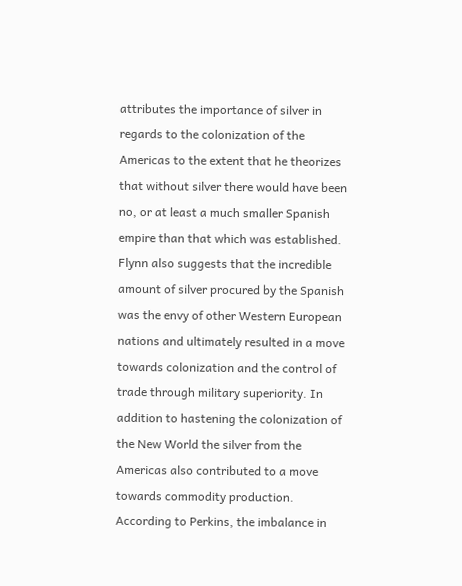attributes the importance of silver in regards to the colonization of the Americas to the extent that he theorizes that without silver there would have been no, or at least a much smaller Spanish empire than that which was established. Flynn also suggests that the incredible amount of silver procured by the Spanish was the envy of other Western European nations and ultimately resulted in a move towards colonization and the control of trade through military superiority. In addition to hastening the colonization of the New World the silver from the Americas also contributed to a move towards commodity production. According to Perkins, the imbalance in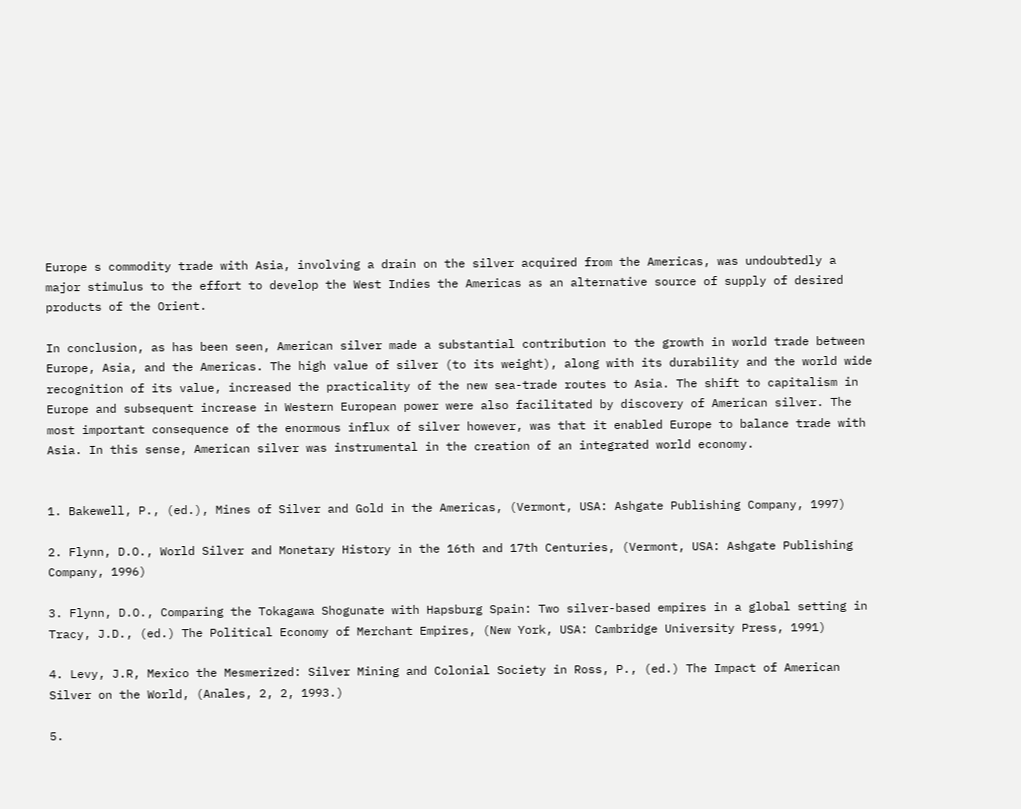Europe s commodity trade with Asia, involving a drain on the silver acquired from the Americas, was undoubtedly a major stimulus to the effort to develop the West Indies the Americas as an alternative source of supply of desired products of the Orient.

In conclusion, as has been seen, American silver made a substantial contribution to the growth in world trade between Europe, Asia, and the Americas. The high value of silver (to its weight), along with its durability and the world wide recognition of its value, increased the practicality of the new sea-trade routes to Asia. The shift to capitalism in Europe and subsequent increase in Western European power were also facilitated by discovery of American silver. The most important consequence of the enormous influx of silver however, was that it enabled Europe to balance trade with Asia. In this sense, American silver was instrumental in the creation of an integrated world economy.


1. Bakewell, P., (ed.), Mines of Silver and Gold in the Americas, (Vermont, USA: Ashgate Publishing Company, 1997)

2. Flynn, D.O., World Silver and Monetary History in the 16th and 17th Centuries, (Vermont, USA: Ashgate Publishing Company, 1996)

3. Flynn, D.O., Comparing the Tokagawa Shogunate with Hapsburg Spain: Two silver-based empires in a global setting in Tracy, J.D., (ed.) The Political Economy of Merchant Empires, (New York, USA: Cambridge University Press, 1991)

4. Levy, J.R, Mexico the Mesmerized: Silver Mining and Colonial Society in Ross, P., (ed.) The Impact of American Silver on the World, (Anales, 2, 2, 1993.)

5.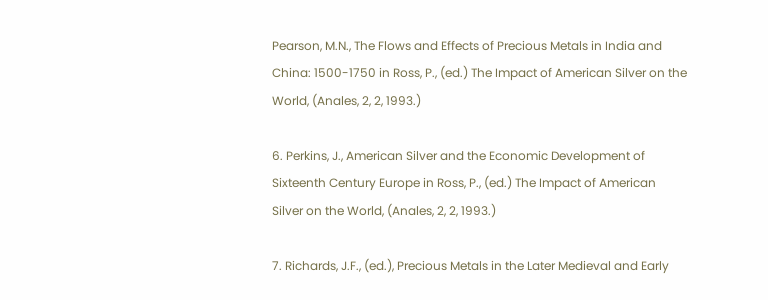Pearson, M.N., The Flows and Effects of Precious Metals in India and China: 1500-1750 in Ross, P., (ed.) The Impact of American Silver on the World, (Anales, 2, 2, 1993.)

6. Perkins, J., American Silver and the Economic Development of Sixteenth Century Europe in Ross, P., (ed.) The Impact of American Silver on the World, (Anales, 2, 2, 1993.)

7. Richards, J.F., (ed.), Precious Metals in the Later Medieval and Early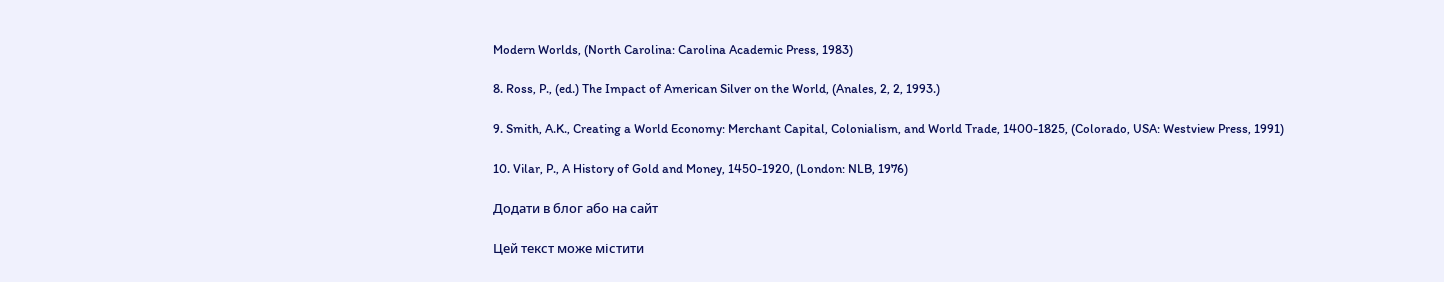Modern Worlds, (North Carolina: Carolina Academic Press, 1983)

8. Ross, P., (ed.) The Impact of American Silver on the World, (Anales, 2, 2, 1993.)

9. Smith, A.K., Creating a World Economy: Merchant Capital, Colonialism, and World Trade, 1400-1825, (Colorado, USA: Westview Press, 1991)

10. Vilar, P., A History of Gold and Money, 1450-1920, (London: NLB, 1976)

Додати в блог або на сайт

Цей текст може містити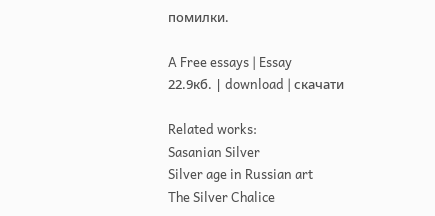помилки.

A Free essays | Essay
22.9кб. | download | скачати

Related works:
Sasanian Silver
Silver age in Russian art
The Silver Chalice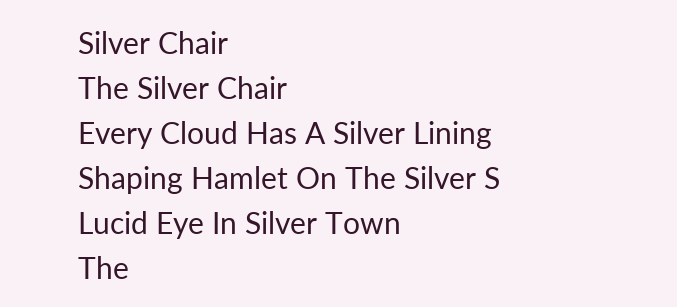Silver Chair
The Silver Chair
Every Cloud Has A Silver Lining
Shaping Hamlet On The Silver S
Lucid Eye In Silver Town
The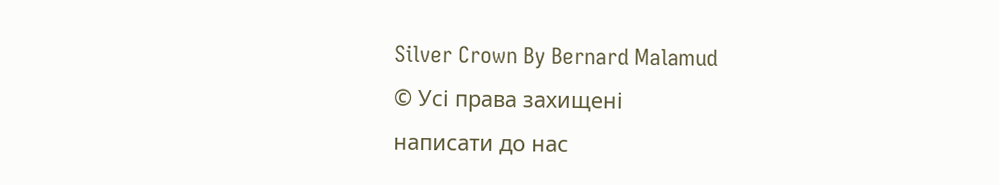Silver Crown By Bernard Malamud
© Усі права захищені
написати до нас